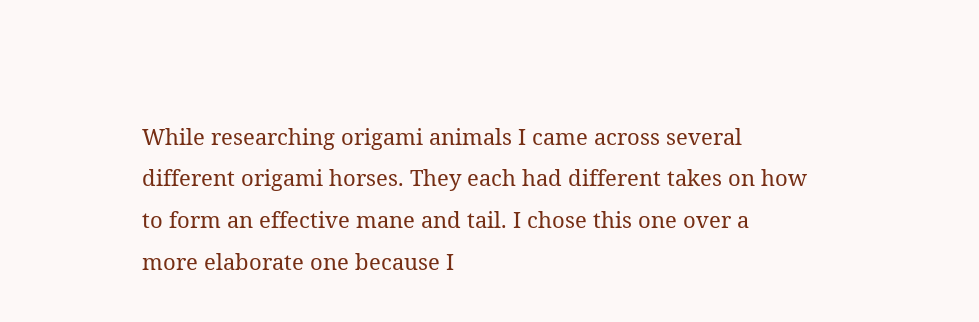While researching origami animals I came across several different origami horses. They each had different takes on how to form an effective mane and tail. I chose this one over a more elaborate one because I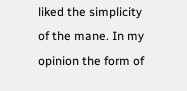liked the simplicity of the mane. In my opinion the form of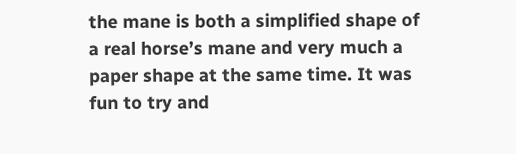the mane is both a simplified shape of a real horse’s mane and very much a paper shape at the same time. It was fun to try and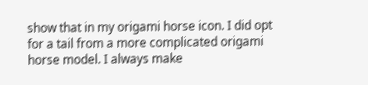show that in my origami horse icon. I did opt for a tail from a more complicated origami horse model. I always make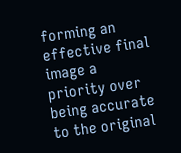forming an effective final image a priority over being accurate to the original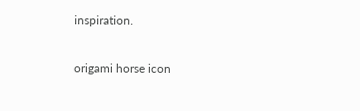inspiration.

origami horse icon